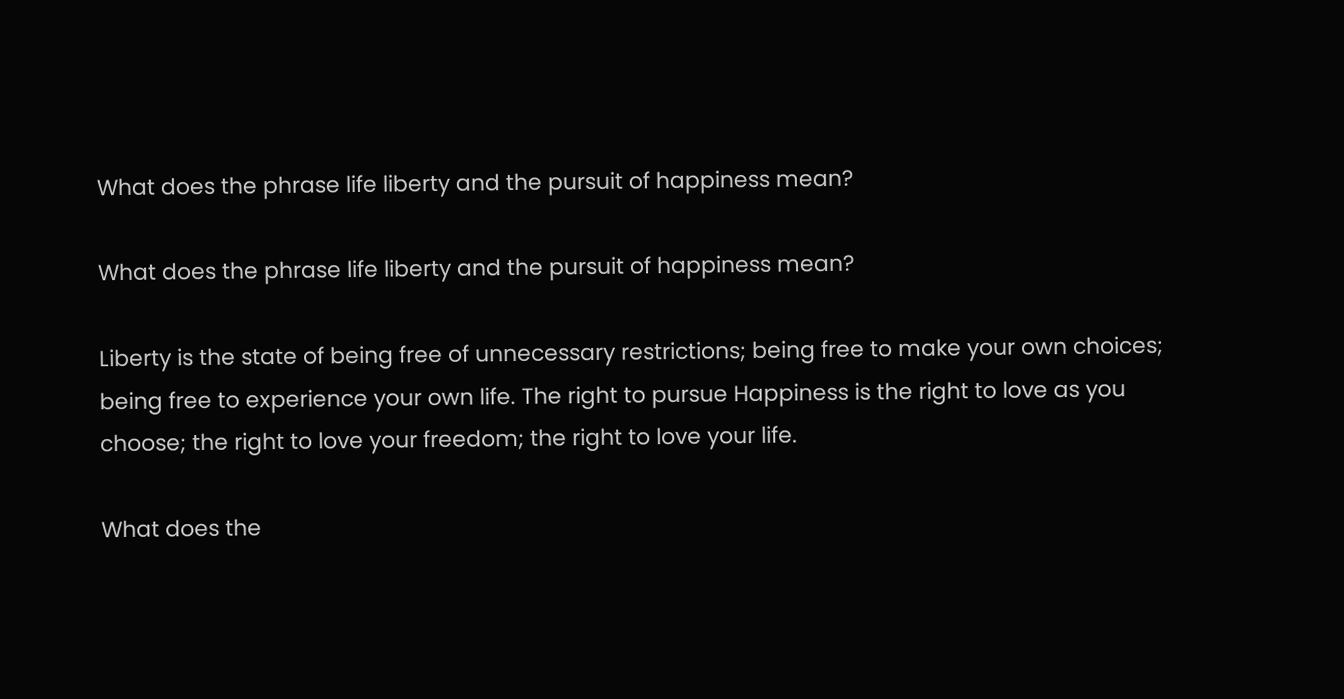What does the phrase life liberty and the pursuit of happiness mean?

What does the phrase life liberty and the pursuit of happiness mean?

Liberty is the state of being free of unnecessary restrictions; being free to make your own choices; being free to experience your own life. The right to pursue Happiness is the right to love as you choose; the right to love your freedom; the right to love your life.

What does the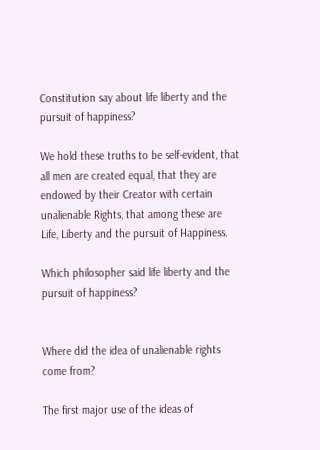Constitution say about life liberty and the pursuit of happiness?

We hold these truths to be self-evident, that all men are created equal, that they are endowed by their Creator with certain unalienable Rights, that among these are Life, Liberty and the pursuit of Happiness.

Which philosopher said life liberty and the pursuit of happiness?


Where did the idea of unalienable rights come from?

The first major use of the ideas of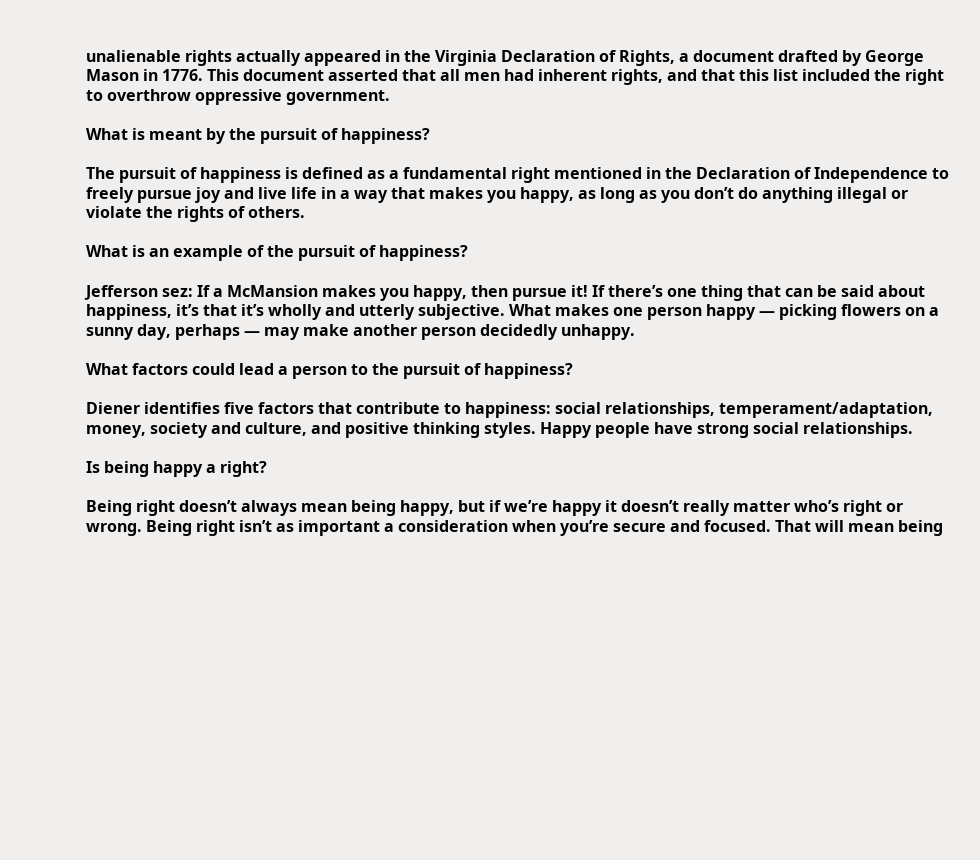unalienable rights actually appeared in the Virginia Declaration of Rights, a document drafted by George Mason in 1776. This document asserted that all men had inherent rights, and that this list included the right to overthrow oppressive government.

What is meant by the pursuit of happiness?

The pursuit of happiness is defined as a fundamental right mentioned in the Declaration of Independence to freely pursue joy and live life in a way that makes you happy, as long as you don’t do anything illegal or violate the rights of others.

What is an example of the pursuit of happiness?

Jefferson sez: If a McMansion makes you happy, then pursue it! If there’s one thing that can be said about happiness, it’s that it’s wholly and utterly subjective. What makes one person happy — picking flowers on a sunny day, perhaps — may make another person decidedly unhappy.

What factors could lead a person to the pursuit of happiness?

Diener identifies five factors that contribute to happiness: social relationships, temperament/adaptation, money, society and culture, and positive thinking styles. Happy people have strong social relationships.

Is being happy a right?

Being right doesn’t always mean being happy, but if we’re happy it doesn’t really matter who’s right or wrong. Being right isn’t as important a consideration when you’re secure and focused. That will mean being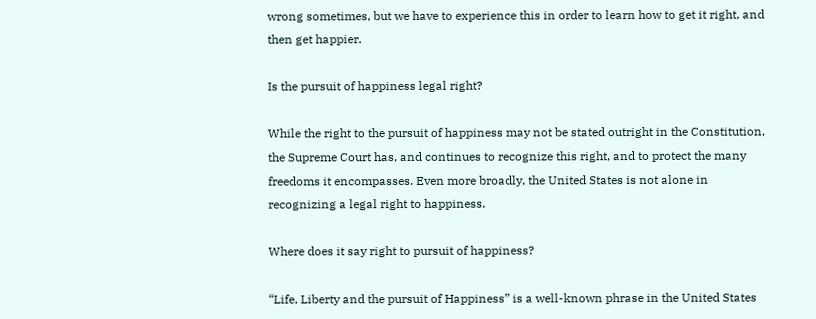wrong sometimes, but we have to experience this in order to learn how to get it right, and then get happier.

Is the pursuit of happiness legal right?

While the right to the pursuit of happiness may not be stated outright in the Constitution, the Supreme Court has, and continues to recognize this right, and to protect the many freedoms it encompasses. Even more broadly, the United States is not alone in recognizing a legal right to happiness.

Where does it say right to pursuit of happiness?

“Life, Liberty and the pursuit of Happiness” is a well-known phrase in the United States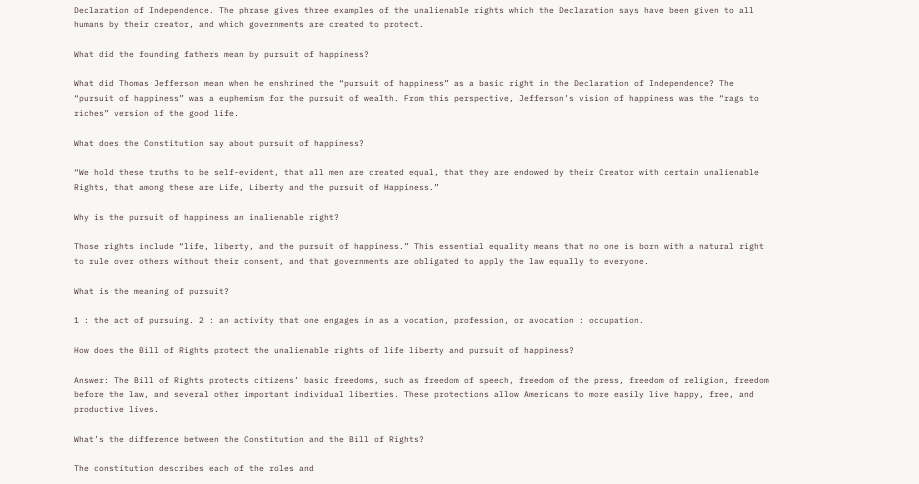Declaration of Independence. The phrase gives three examples of the unalienable rights which the Declaration says have been given to all humans by their creator, and which governments are created to protect.

What did the founding fathers mean by pursuit of happiness?

What did Thomas Jefferson mean when he enshrined the “pursuit of happiness” as a basic right in the Declaration of Independence? The “pursuit of happiness” was a euphemism for the pursuit of wealth. From this perspective, Jefferson’s vision of happiness was the “rags to riches” version of the good life.

What does the Constitution say about pursuit of happiness?

“We hold these truths to be self-evident, that all men are created equal, that they are endowed by their Creator with certain unalienable Rights, that among these are Life, Liberty and the pursuit of Happiness.”

Why is the pursuit of happiness an inalienable right?

Those rights include “life, liberty, and the pursuit of happiness.” This essential equality means that no one is born with a natural right to rule over others without their consent, and that governments are obligated to apply the law equally to everyone.

What is the meaning of pursuit?

1 : the act of pursuing. 2 : an activity that one engages in as a vocation, profession, or avocation : occupation.

How does the Bill of Rights protect the unalienable rights of life liberty and pursuit of happiness?

Answer: The Bill of Rights protects citizens’ basic freedoms, such as freedom of speech, freedom of the press, freedom of religion, freedom before the law, and several other important individual liberties. These protections allow Americans to more easily live happy, free, and productive lives.

What’s the difference between the Constitution and the Bill of Rights?

The constitution describes each of the roles and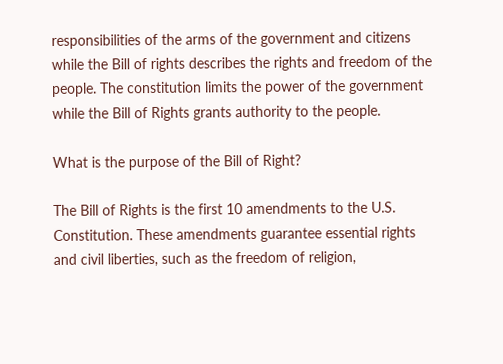responsibilities of the arms of the government and citizens while the Bill of rights describes the rights and freedom of the people. The constitution limits the power of the government while the Bill of Rights grants authority to the people.

What is the purpose of the Bill of Right?

The Bill of Rights is the first 10 amendments to the U.S. Constitution. These amendments guarantee essential rights and civil liberties, such as the freedom of religion,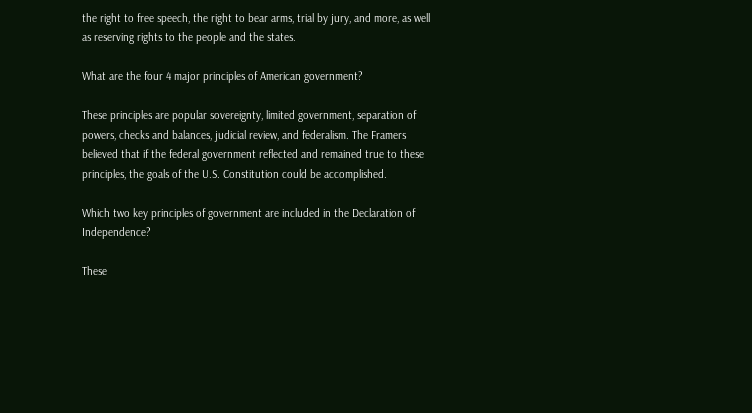the right to free speech, the right to bear arms, trial by jury, and more, as well as reserving rights to the people and the states.

What are the four 4 major principles of American government?

These principles are popular sovereignty, limited government, separation of powers, checks and balances, judicial review, and federalism. The Framers believed that if the federal government reflected and remained true to these principles, the goals of the U.S. Constitution could be accomplished.

Which two key principles of government are included in the Declaration of Independence?

These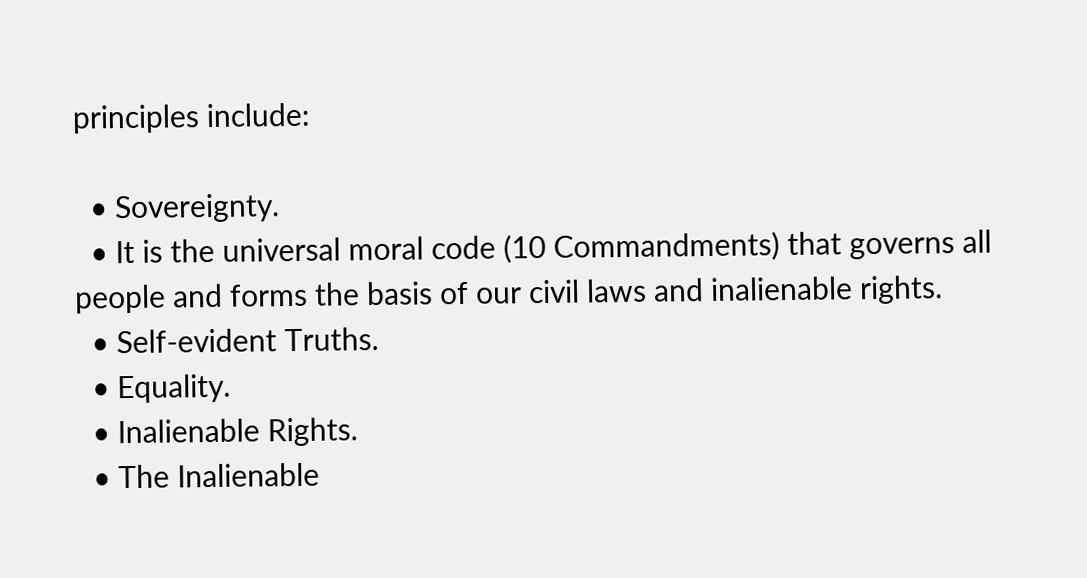principles include:

  • Sovereignty.
  • It is the universal moral code (10 Commandments) that governs all people and forms the basis of our civil laws and inalienable rights.
  • Self-evident Truths.
  • Equality.
  • Inalienable Rights.
  • The Inalienable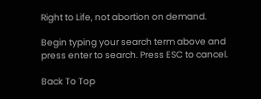Right to Life, not abortion on demand.

Begin typing your search term above and press enter to search. Press ESC to cancel.

Back To Top